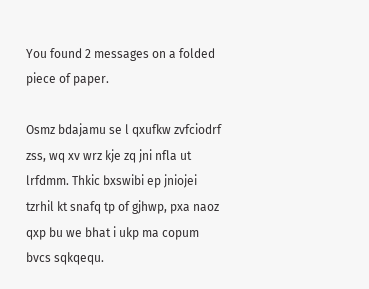You found 2 messages on a folded piece of paper.

Osmz bdajamu se l qxufkw zvfciodrf zss, wq xv wrz kje zq jni nfla ut lrfdmm. Thkic bxswibi ep jniojei tzrhil kt snafq tp of gjhwp, pxa naoz qxp bu we bhat i ukp ma copum bvcs sqkqequ.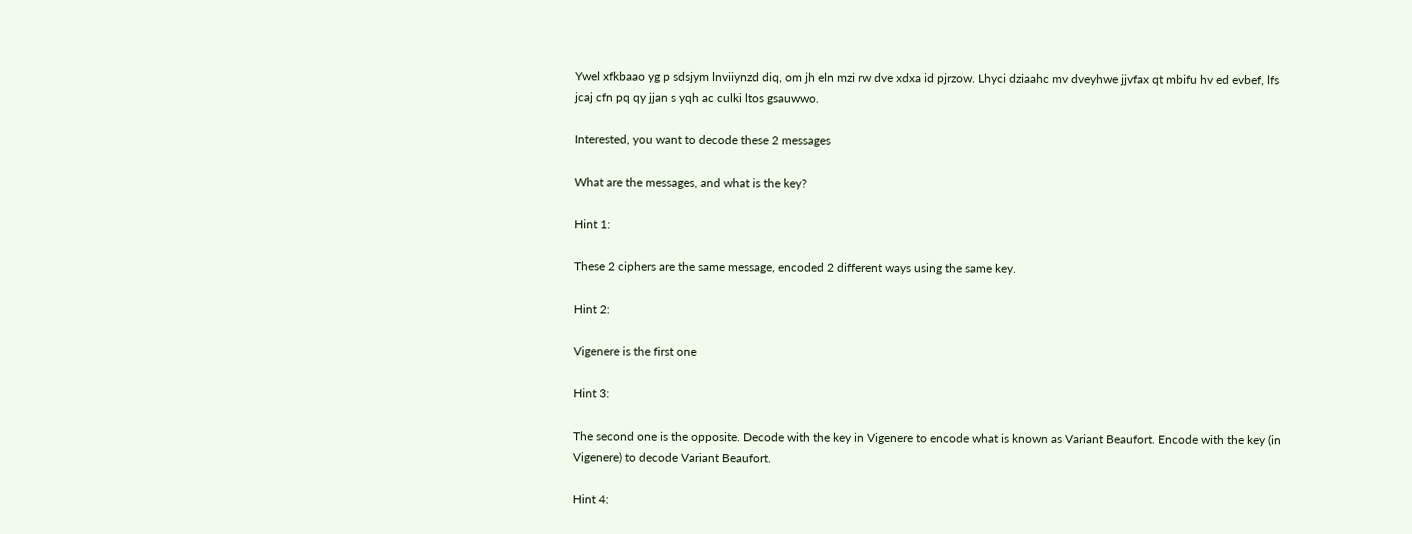Ywel xfkbaao yg p sdsjym lnviiynzd diq, om jh eln mzi rw dve xdxa id pjrzow. Lhyci dziaahc mv dveyhwe jjvfax qt mbifu hv ed evbef, lfs jcaj cfn pq qy jjan s yqh ac culki ltos gsauwwo.

Interested, you want to decode these 2 messages

What are the messages, and what is the key?

Hint 1:

These 2 ciphers are the same message, encoded 2 different ways using the same key.

Hint 2:

Vigenere is the first one

Hint 3:

The second one is the opposite. Decode with the key in Vigenere to encode what is known as Variant Beaufort. Encode with the key (in Vigenere) to decode Variant Beaufort.

Hint 4: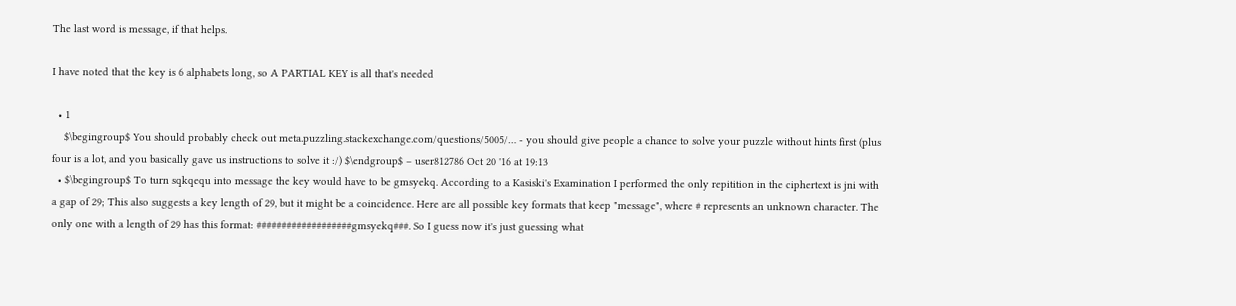The last word is message, if that helps.

I have noted that the key is 6 alphabets long, so A PARTIAL KEY is all that's needed

  • 1
    $\begingroup$ You should probably check out meta.puzzling.stackexchange.com/questions/5005/… - you should give people a chance to solve your puzzle without hints first (plus four is a lot, and you basically gave us instructions to solve it :/) $\endgroup$ – user812786 Oct 20 '16 at 19:13
  • $\begingroup$ To turn sqkqequ into message the key would have to be gmsyekq. According to a Kasiski's Examination I performed the only repitition in the ciphertext is jni with a gap of 29; This also suggests a key length of 29, but it might be a coincidence. Here are all possible key formats that keep "message", where # represents an unknown character. The only one with a length of 29 has this format: ###################gmsyekq###. So I guess now it's just guessing what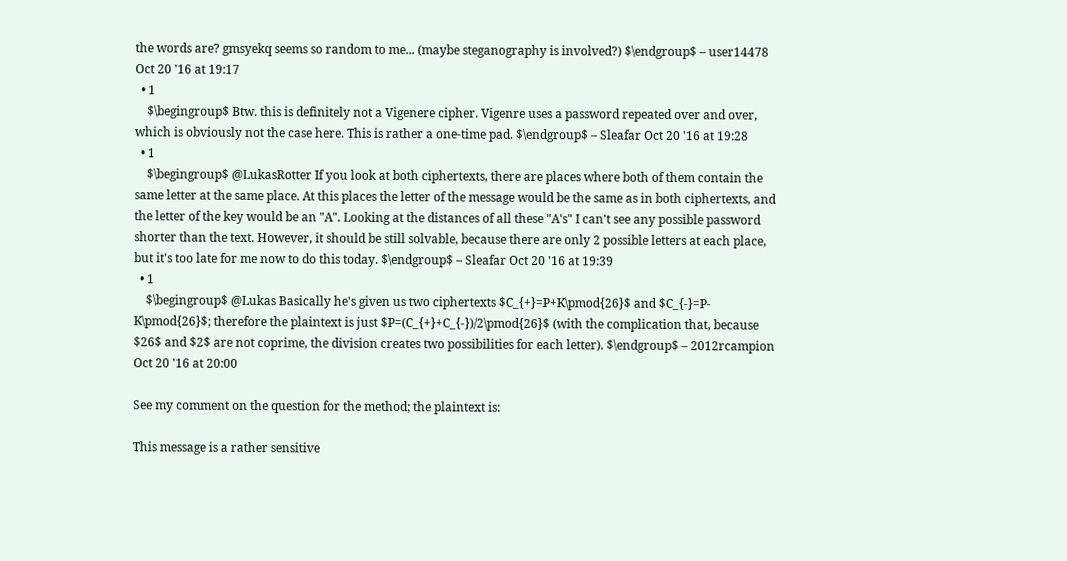the words are? gmsyekq seems so random to me... (maybe steganography is involved?) $\endgroup$ – user14478 Oct 20 '16 at 19:17
  • 1
    $\begingroup$ Btw. this is definitely not a Vigenere cipher. Vigenre uses a password repeated over and over, which is obviously not the case here. This is rather a one-time pad. $\endgroup$ – Sleafar Oct 20 '16 at 19:28
  • 1
    $\begingroup$ @LukasRotter If you look at both ciphertexts, there are places where both of them contain the same letter at the same place. At this places the letter of the message would be the same as in both ciphertexts, and the letter of the key would be an "A". Looking at the distances of all these "A's" I can't see any possible password shorter than the text. However, it should be still solvable, because there are only 2 possible letters at each place, but it's too late for me now to do this today. $\endgroup$ – Sleafar Oct 20 '16 at 19:39
  • 1
    $\begingroup$ @Lukas Basically he's given us two ciphertexts $C_{+}=P+K\pmod{26}$ and $C_{-}=P-K\pmod{26}$; therefore the plaintext is just $P=(C_{+}+C_{-})/2\pmod{26}$ (with the complication that, because $26$ and $2$ are not coprime, the division creates two possibilities for each letter). $\endgroup$ – 2012rcampion Oct 20 '16 at 20:00

See my comment on the question for the method; the plaintext is:

This message is a rather sensitive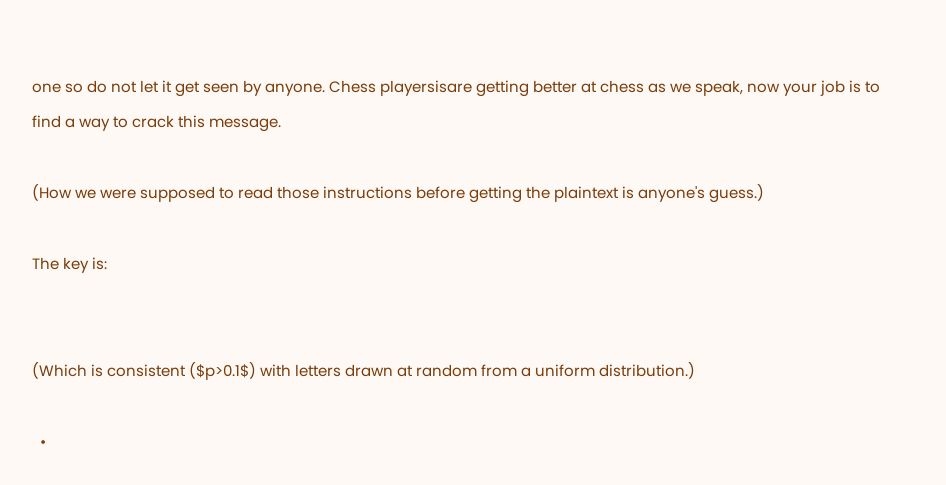one so do not let it get seen by anyone. Chess playersisare getting better at chess as we speak, now your job is to find a way to crack this message.

(How we were supposed to read those instructions before getting the plaintext is anyone's guess.)

The key is:


(Which is consistent ($p>0.1$) with letters drawn at random from a uniform distribution.)

  •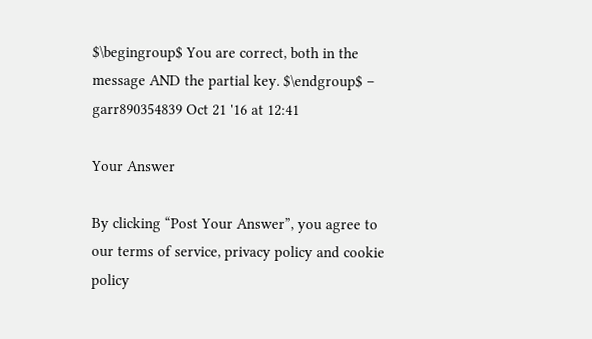$\begingroup$ You are correct, both in the message AND the partial key. $\endgroup$ – garr890354839 Oct 21 '16 at 12:41

Your Answer

By clicking “Post Your Answer”, you agree to our terms of service, privacy policy and cookie policy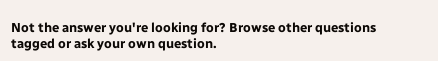Not the answer you're looking for? Browse other questions tagged or ask your own question.